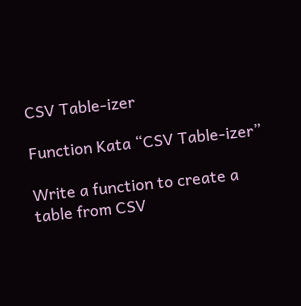CSV Table-izer

Function Kata “CSV Table-izer”

Write a function to create a table from CSV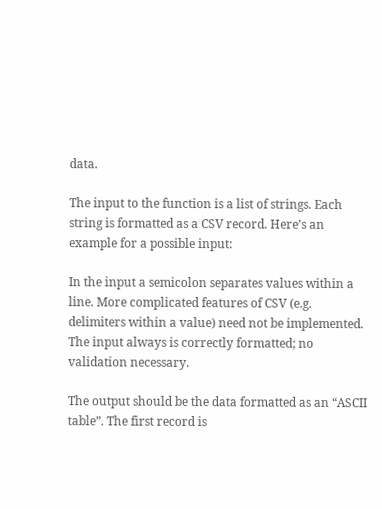data.

The input to the function is a list of strings. Each string is formatted as a CSV record. Here’s an example for a possible input:

In the input a semicolon separates values within a line. More complicated features of CSV (e.g. delimiters within a value) need not be implemented. The input always is correctly formatted; no validation necessary.

The output should be the data formatted as an “ASCII table”. The first record is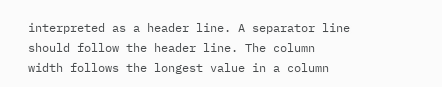interpreted as a header line. A separator line should follow the header line. The column width follows the longest value in a column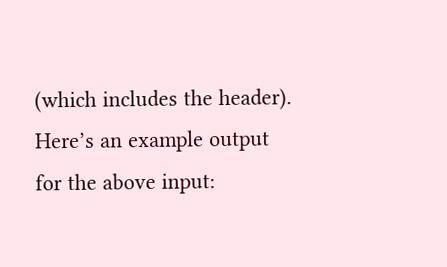(which includes the header). Here’s an example output for the above input: